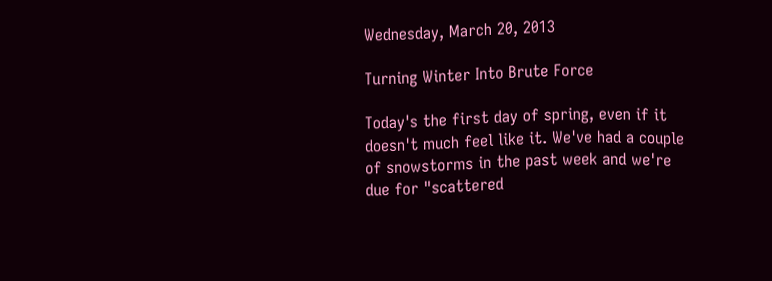Wednesday, March 20, 2013

Turning Winter Into Brute Force

Today's the first day of spring, even if it doesn't much feel like it. We've had a couple of snowstorms in the past week and we're due for "scattered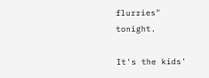flurries" tonight.

It's the kids'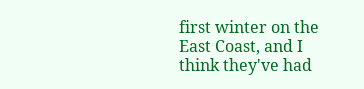first winter on the East Coast, and I think they've had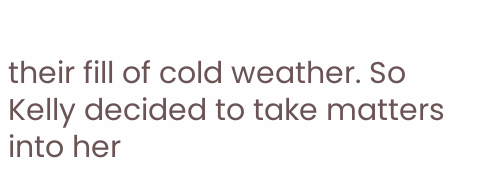their fill of cold weather. So Kelly decided to take matters into her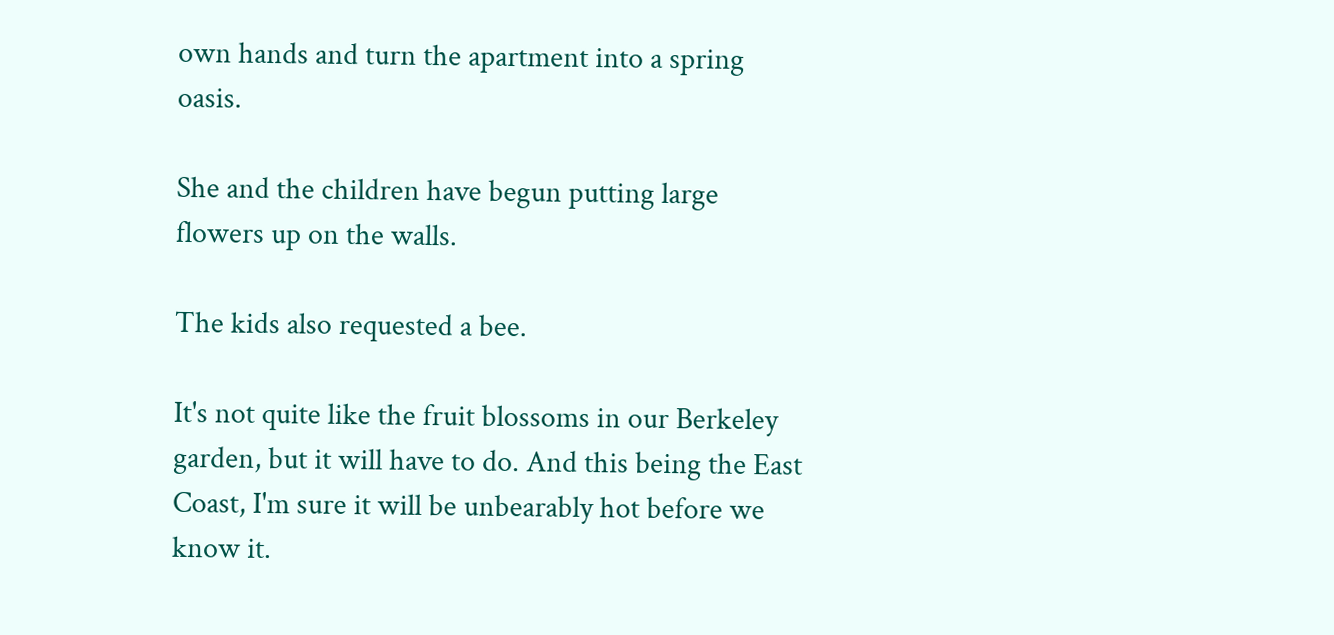own hands and turn the apartment into a spring oasis.

She and the children have begun putting large flowers up on the walls.

The kids also requested a bee.

It's not quite like the fruit blossoms in our Berkeley garden, but it will have to do. And this being the East Coast, I'm sure it will be unbearably hot before we know it.